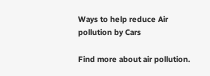Ways to help reduce Air pollution by Cars

Find more about air pollution.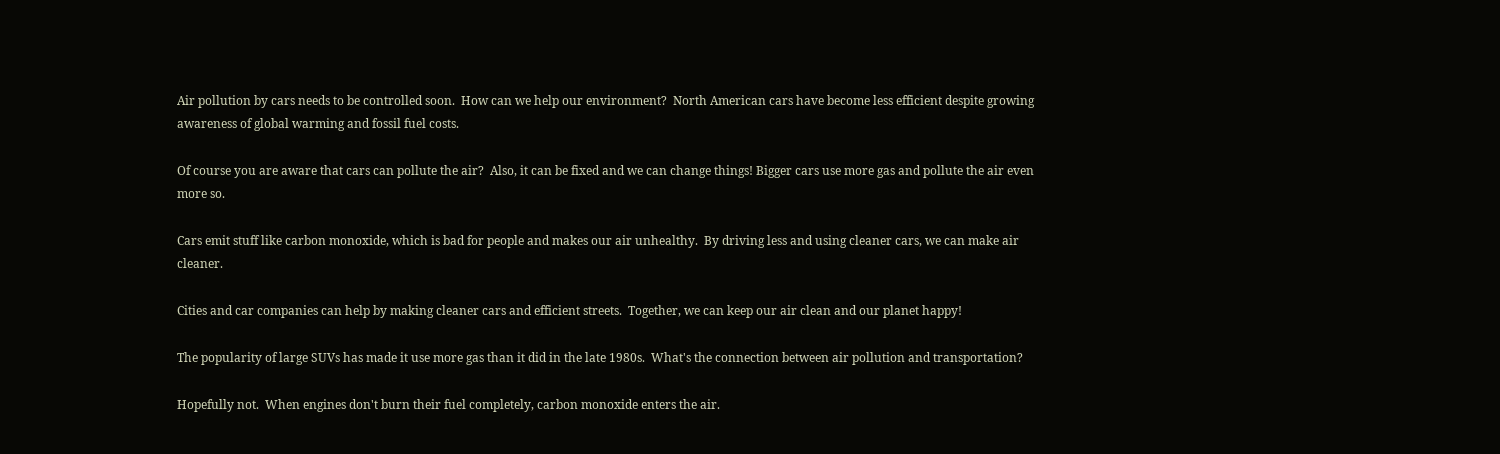Air pollution by cars needs to be controlled soon.  How can we help our environment?  North American cars have become less efficient despite growing awareness of global warming and fossil fuel costs.

Of course you are aware that cars can pollute the air?  Also, it can be fixed and we can change things! Bigger cars use more gas and pollute the air even more so.

Cars emit stuff like carbon monoxide, which is bad for people and makes our air unhealthy.  By driving less and using cleaner cars, we can make air cleaner.

Cities and car companies can help by making cleaner cars and efficient streets.  Together, we can keep our air clean and our planet happy!

The popularity of large SUVs has made it use more gas than it did in the late 1980s.  What's the connection between air pollution and transportation?

Hopefully not.  When engines don't burn their fuel completely, carbon monoxide enters the air.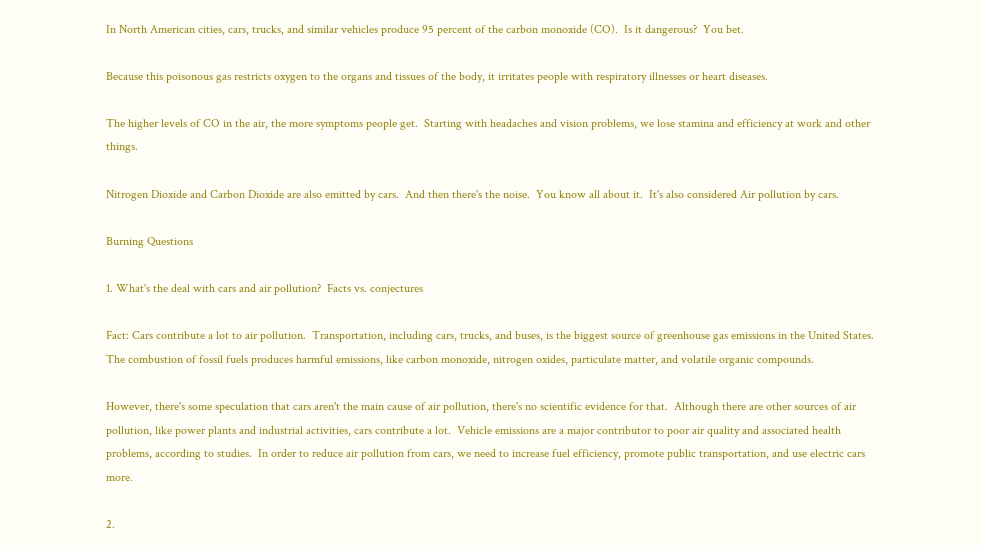In North American cities, cars, trucks, and similar vehicles produce 95 percent of the carbon monoxide (CO).  Is it dangerous?  You bet.

Because this poisonous gas restricts oxygen to the organs and tissues of the body, it irritates people with respiratory illnesses or heart diseases.

The higher levels of CO in the air, the more symptoms people get.  Starting with headaches and vision problems, we lose stamina and efficiency at work and other things.

Nitrogen Dioxide and Carbon Dioxide are also emitted by cars.  And then there's the noise.  You know all about it.  It's also considered Air pollution by cars.

Burning Questions

1. What's the deal with cars and air pollution?  Facts vs. conjectures

Fact: Cars contribute a lot to air pollution.  Transportation, including cars, trucks, and buses, is the biggest source of greenhouse gas emissions in the United States.  The combustion of fossil fuels produces harmful emissions, like carbon monoxide, nitrogen oxides, particulate matter, and volatile organic compounds.

However, there's some speculation that cars aren't the main cause of air pollution, there's no scientific evidence for that.  Although there are other sources of air pollution, like power plants and industrial activities, cars contribute a lot.  Vehicle emissions are a major contributor to poor air quality and associated health problems, according to studies.  In order to reduce air pollution from cars, we need to increase fuel efficiency, promote public transportation, and use electric cars more.

2.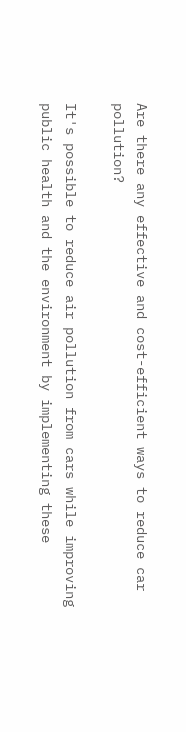Are there any effective and cost-efficient ways to reduce car pollution?

It's possible to reduce air pollution from cars while improving public health and the environment by implementing these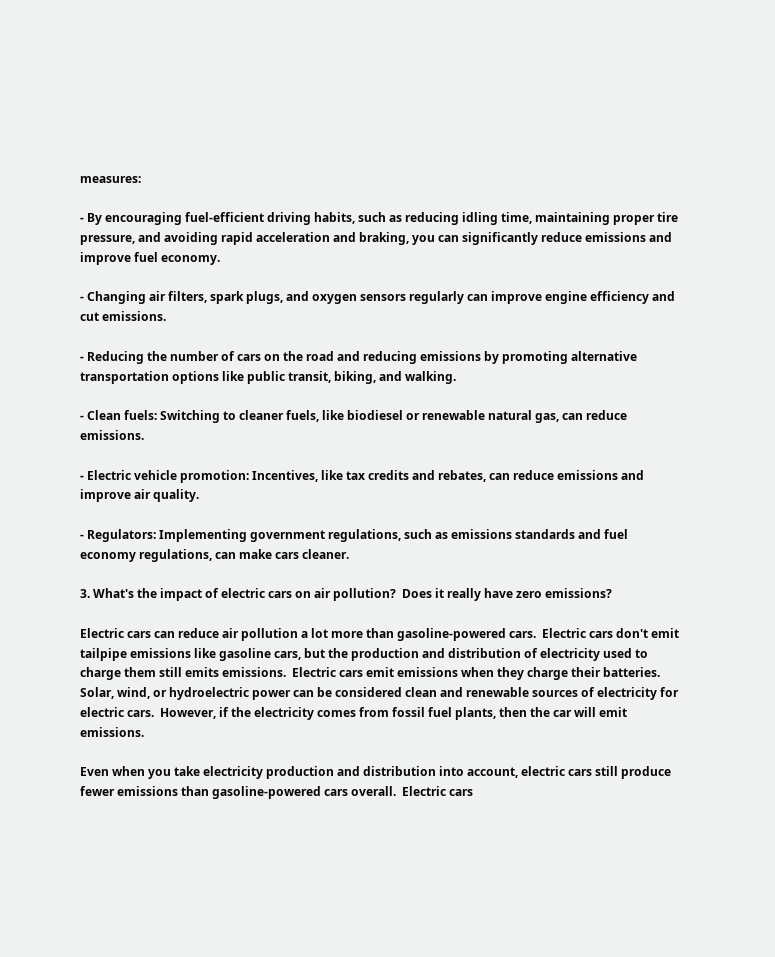measures:

- By encouraging fuel-efficient driving habits, such as reducing idling time, maintaining proper tire pressure, and avoiding rapid acceleration and braking, you can significantly reduce emissions and improve fuel economy.

- Changing air filters, spark plugs, and oxygen sensors regularly can improve engine efficiency and cut emissions.

- Reducing the number of cars on the road and reducing emissions by promoting alternative transportation options like public transit, biking, and walking.

- Clean fuels: Switching to cleaner fuels, like biodiesel or renewable natural gas, can reduce emissions.

- Electric vehicle promotion: Incentives, like tax credits and rebates, can reduce emissions and improve air quality.

- Regulators: Implementing government regulations, such as emissions standards and fuel economy regulations, can make cars cleaner.

3. What's the impact of electric cars on air pollution?  Does it really have zero emissions?

Electric cars can reduce air pollution a lot more than gasoline-powered cars.  Electric cars don't emit tailpipe emissions like gasoline cars, but the production and distribution of electricity used to charge them still emits emissions.  Electric cars emit emissions when they charge their batteries.  Solar, wind, or hydroelectric power can be considered clean and renewable sources of electricity for electric cars.  However, if the electricity comes from fossil fuel plants, then the car will emit emissions.

Even when you take electricity production and distribution into account, electric cars still produce fewer emissions than gasoline-powered cars overall.  Electric cars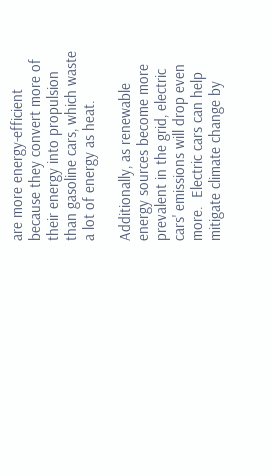are more energy-efficient because they convert more of their energy into propulsion than gasoline cars, which waste a lot of energy as heat.

Additionally, as renewable energy sources become more prevalent in the grid, electric cars' emissions will drop even more.  Electric cars can help mitigate climate change by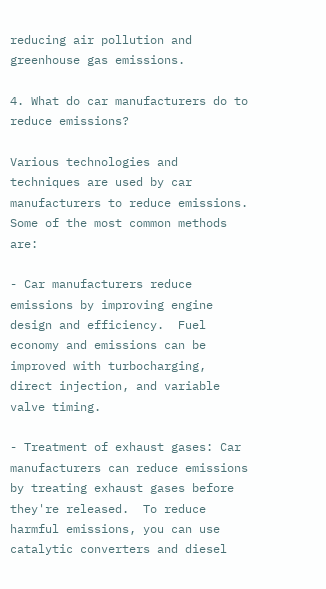reducing air pollution and greenhouse gas emissions.

4. What do car manufacturers do to reduce emissions?

Various technologies and techniques are used by car manufacturers to reduce emissions.  Some of the most common methods are:

- Car manufacturers reduce emissions by improving engine design and efficiency.  Fuel economy and emissions can be improved with turbocharging, direct injection, and variable valve timing.

- Treatment of exhaust gases: Car manufacturers can reduce emissions by treating exhaust gases before they're released.  To reduce harmful emissions, you can use catalytic converters and diesel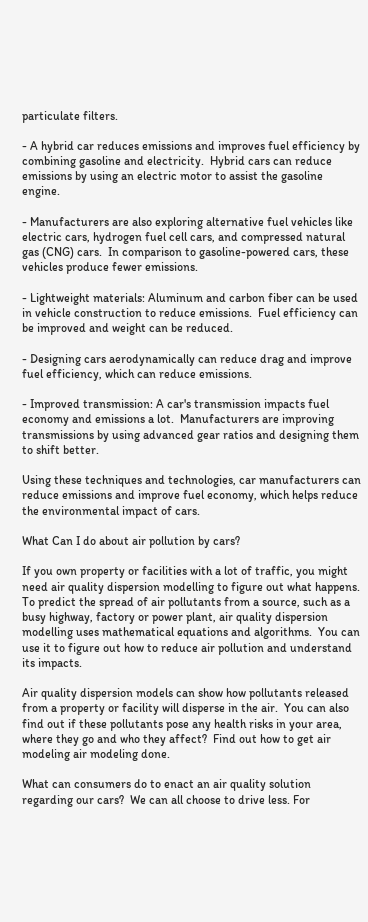particulate filters.

- A hybrid car reduces emissions and improves fuel efficiency by combining gasoline and electricity.  Hybrid cars can reduce emissions by using an electric motor to assist the gasoline engine.

- Manufacturers are also exploring alternative fuel vehicles like electric cars, hydrogen fuel cell cars, and compressed natural gas (CNG) cars.  In comparison to gasoline-powered cars, these vehicles produce fewer emissions.

- Lightweight materials: Aluminum and carbon fiber can be used in vehicle construction to reduce emissions.  Fuel efficiency can be improved and weight can be reduced.

- Designing cars aerodynamically can reduce drag and improve fuel efficiency, which can reduce emissions.

- Improved transmission: A car's transmission impacts fuel economy and emissions a lot.  Manufacturers are improving transmissions by using advanced gear ratios and designing them to shift better.

Using these techniques and technologies, car manufacturers can reduce emissions and improve fuel economy, which helps reduce the environmental impact of cars.

What Can I do about air pollution by cars?

If you own property or facilities with a lot of traffic, you might need air quality dispersion modelling to figure out what happens.  To predict the spread of air pollutants from a source, such as a busy highway, factory or power plant, air quality dispersion modelling uses mathematical equations and algorithms.  You can use it to figure out how to reduce air pollution and understand its impacts.

Air quality dispersion models can show how pollutants released from a property or facility will disperse in the air.  You can also find out if these pollutants pose any health risks in your area, where they go and who they affect?  Find out how to get air modeling air modeling done.

What can consumers do to enact an air quality solution regarding our cars?  We can all choose to drive less. For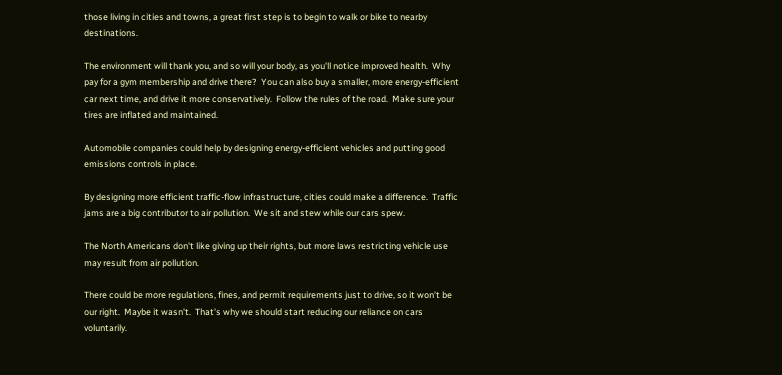those living in cities and towns, a great first step is to begin to walk or bike to nearby destinations.

The environment will thank you, and so will your body, as you'll notice improved health.  Why pay for a gym membership and drive there?  You can also buy a smaller, more energy-efficient car next time, and drive it more conservatively.  Follow the rules of the road.  Make sure your tires are inflated and maintained.

Automobile companies could help by designing energy-efficient vehicles and putting good emissions controls in place.

By designing more efficient traffic-flow infrastructure, cities could make a difference.  Traffic jams are a big contributor to air pollution.  We sit and stew while our cars spew.

The North Americans don't like giving up their rights, but more laws restricting vehicle use may result from air pollution.

There could be more regulations, fines, and permit requirements just to drive, so it won't be our right.  Maybe it wasn't.  That's why we should start reducing our reliance on cars voluntarily.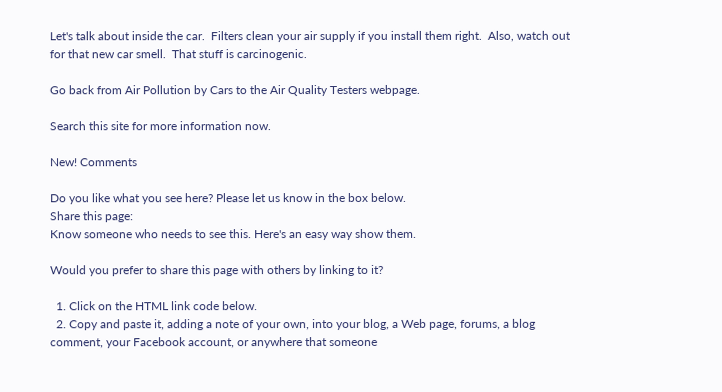Let's talk about inside the car.  Filters clean your air supply if you install them right.  Also, watch out for that new car smell.  That stuff is carcinogenic.

Go back from Air Pollution by Cars to the Air Quality Testers webpage.

Search this site for more information now.

New! Comments

Do you like what you see here? Please let us know in the box below.
Share this page:
Know someone who needs to see this. Here's an easy way show them.

Would you prefer to share this page with others by linking to it?

  1. Click on the HTML link code below.
  2. Copy and paste it, adding a note of your own, into your blog, a Web page, forums, a blog comment, your Facebook account, or anywhere that someone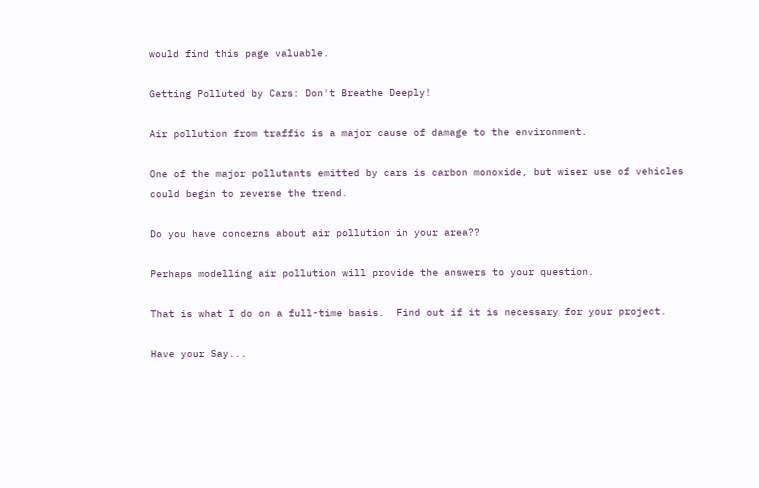would find this page valuable.

Getting Polluted by Cars: Don't Breathe Deeply!

Air pollution from traffic is a major cause of damage to the environment.

One of the major pollutants emitted by cars is carbon monoxide, but wiser use of vehicles could begin to reverse the trend.

Do you have concerns about air pollution in your area??

Perhaps modelling air pollution will provide the answers to your question.

That is what I do on a full-time basis.  Find out if it is necessary for your project.

Have your Say...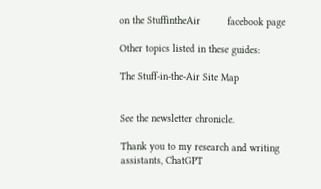on the StuffintheAir         facebook page

Other topics listed in these guides:

The Stuff-in-the-Air Site Map


See the newsletter chronicle.

Thank you to my research and writing assistants, ChatGPT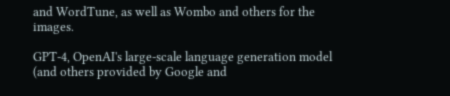and WordTune, as well as Wombo and others for the images.

GPT-4, OpenAI's large-scale language generation model (and others provided by Google and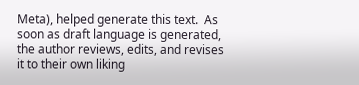Meta), helped generate this text.  As soon as draft language is generated, the author reviews, edits, and revises it to their own liking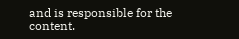and is responsible for the content.